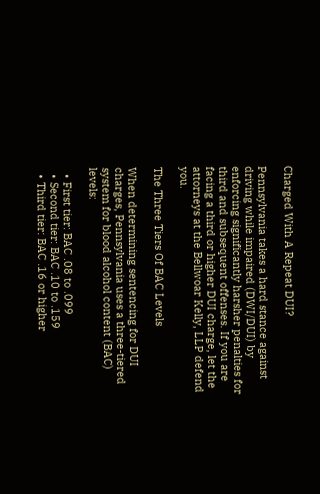Charged With A Repeat DUI?

Pennsylvania takes a hard stance against driving while impaired (DWI/DUI) by enforcing significantly harsher penalties for third and subsequent offenses. If you are facing a third or higher DUI charge, let the attorneys at the Bellwoar Kelly, LLP defend you.

The Three Tiers Of BAC Levels

When determining sentencing for DUI charges, Pennsylvania uses a three-tiered system for blood alcohol content (BAC) levels:

  • First tier: BAC .08 to .099
  • Second tier: BAC .10 to .159
  • Third tier: BAC .16 or higher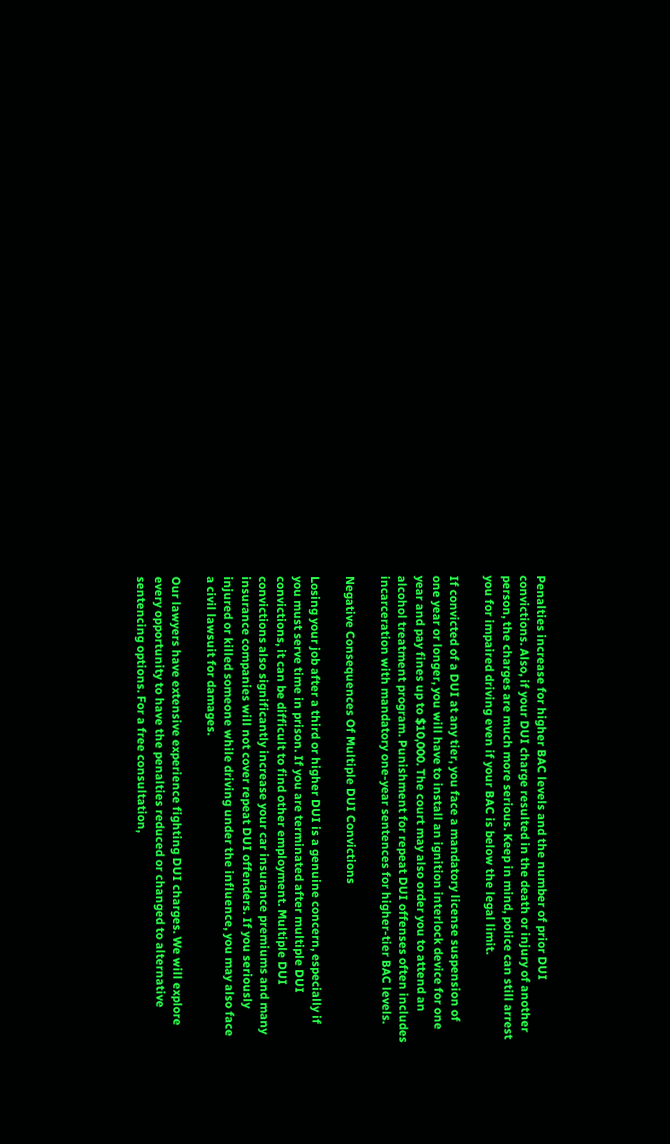Penalties increase for higher BAC levels and the number of prior DUI convictions. Also, if your DUI charge resulted in the death or injury of another person, the charges are much more serious. Keep in mind, police can still arrest you for impaired driving even if your BAC is below the legal limit.

If convicted of a DUI at any tier, you face a mandatory license suspension of one year or longer, you will have to install an ignition interlock device for one year and pay fines up to $10,000. The court may also order you to attend an alcohol treatment program. Punishment for repeat DUI offenses often includes incarceration with mandatory one-year sentences for higher-tier BAC levels.

Negative Consequences Of Multiple DUI Convictions

Losing your job after a third or higher DUI is a genuine concern, especially if you must serve time in prison. If you are terminated after multiple DUI convictions, it can be difficult to find other employment. Multiple DUI convictions also significantly increase your car insurance premiums and many insurance companies will not cover repeat DUI offenders. If you seriously injured or killed someone while driving under the influence, you may also face a civil lawsuit for damages.

Our lawyers have extensive experience fighting DUI charges. We will explore every opportunity to have the penalties reduced or changed to alternative sentencing options. For a free consultation,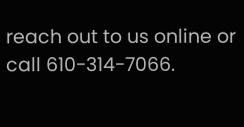reach out to us online or call 610-314-7066.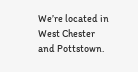We’re located in West Chester and Pottstown.